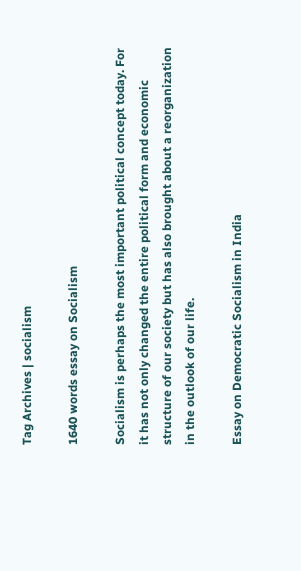Tag Archives | socialism

1640 words essay on Socialism

Socialism is perhaps the most important political concept today. For it has not only changed the entire political form and economic structure of our society but has also brought about a reorganization in the outlook of our life.

Essay on Democratic Socialism in India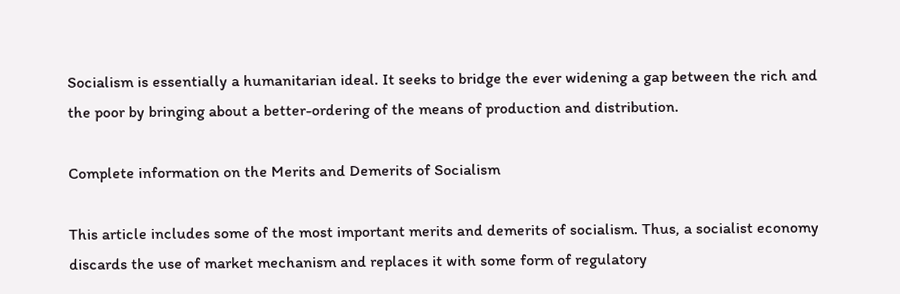Socialism is essentially a humanitarian ideal. It seeks to bridge the ever widening a gap between the rich and the poor by bringing about a better-ordering of the means of production and distribution.

Complete information on the Merits and Demerits of Socialism

This article includes some of the most important merits and demerits of socialism. Thus, a socialist economy discards the use of market mechanism and replaces it with some form of regulatory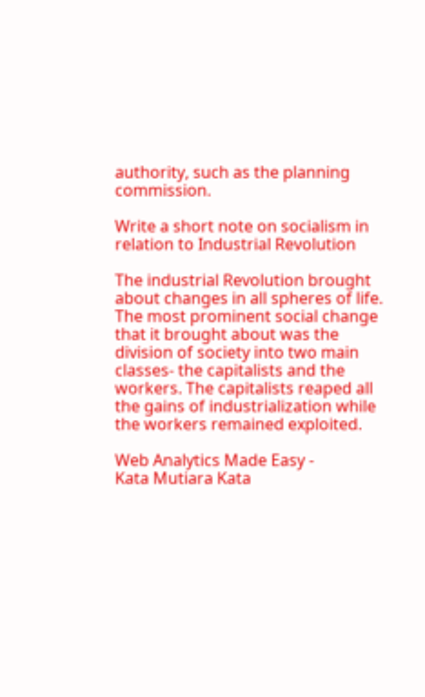authority, such as the planning commission.

Write a short note on socialism in relation to Industrial Revolution

The industrial Revolution brought about changes in all spheres of life. The most prominent social change that it brought about was the division of society into two main classes- the capitalists and the workers. The capitalists reaped all the gains of industrialization while the workers remained exploited.

Web Analytics Made Easy -
Kata Mutiara Kata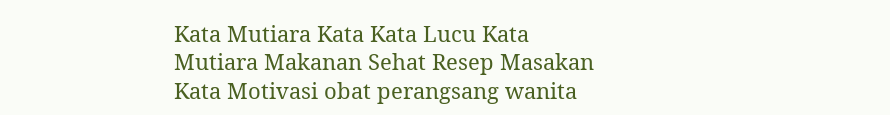Kata Mutiara Kata Kata Lucu Kata Mutiara Makanan Sehat Resep Masakan Kata Motivasi obat perangsang wanita